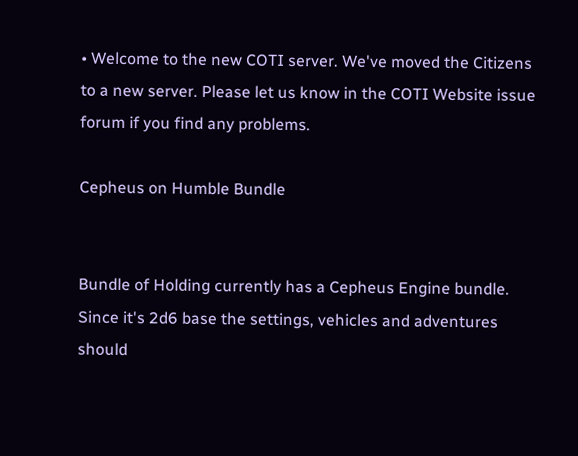• Welcome to the new COTI server. We've moved the Citizens to a new server. Please let us know in the COTI Website issue forum if you find any problems.

Cepheus on Humble Bundle


Bundle of Holding currently has a Cepheus Engine bundle.
Since it's 2d6 base the settings, vehicles and adventures should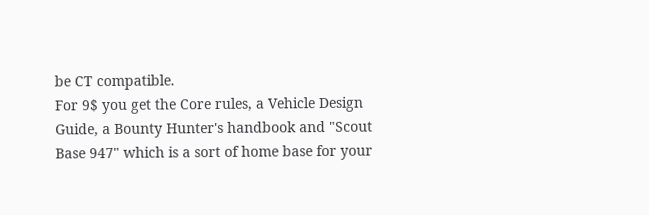be CT compatible.
For 9$ you get the Core rules, a Vehicle Design Guide, a Bounty Hunter's handbook and "Scout Base 947" which is a sort of home base for your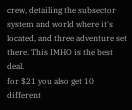crew, detailing the subsector system and world where it's located, and three adventure set there. This IMHO is the best deal.
for $21 you also get 10 different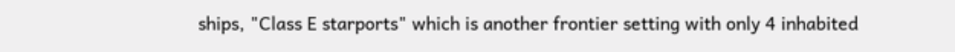ships, "Class E starports" which is another frontier setting with only 4 inhabited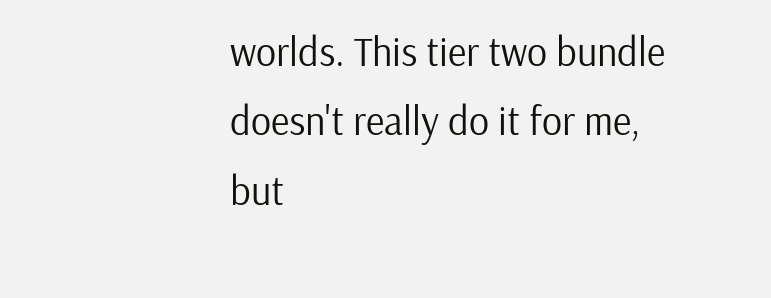worlds. This tier two bundle doesn't really do it for me, but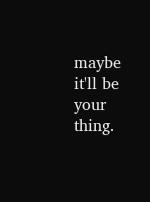maybe it'll be your thing.